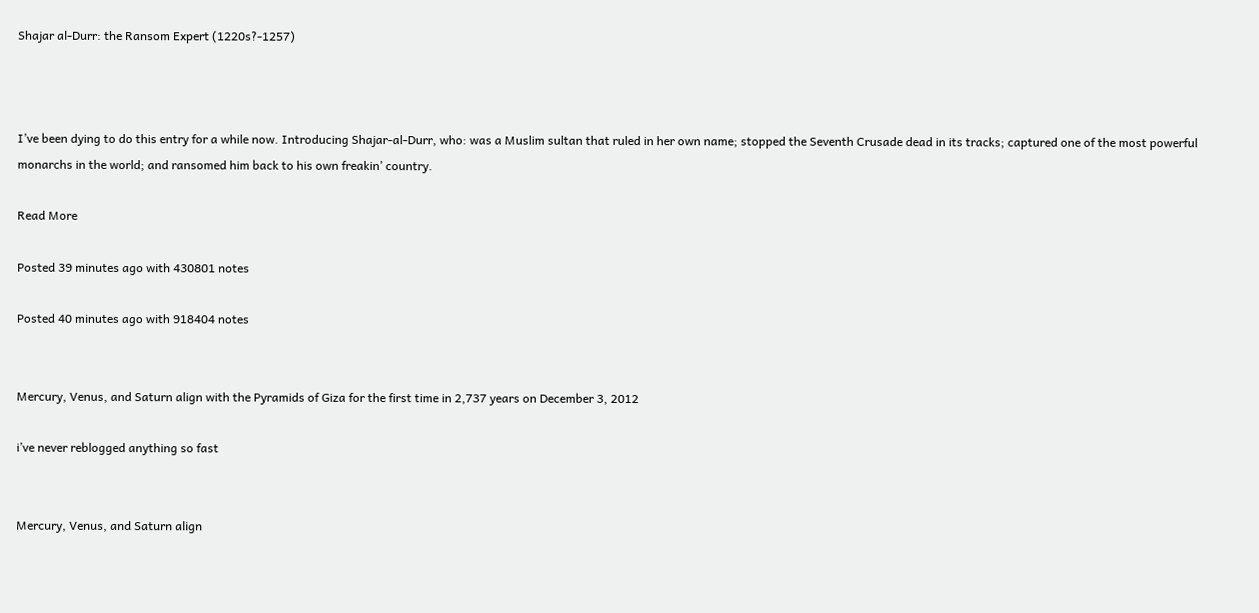Shajar al-Durr: the Ransom Expert (1220s?-1257)



I’ve been dying to do this entry for a while now. Introducing Shajar-al-Durr, who: was a Muslim sultan that ruled in her own name; stopped the Seventh Crusade dead in its tracks; captured one of the most powerful monarchs in the world; and ransomed him back to his own freakin’ country.

Read More

Posted 39 minutes ago with 430801 notes

Posted 40 minutes ago with 918404 notes


Mercury, Venus, and Saturn align with the Pyramids of Giza for the first time in 2,737 years on December 3, 2012

i’ve never reblogged anything so fast


Mercury, Venus, and Saturn align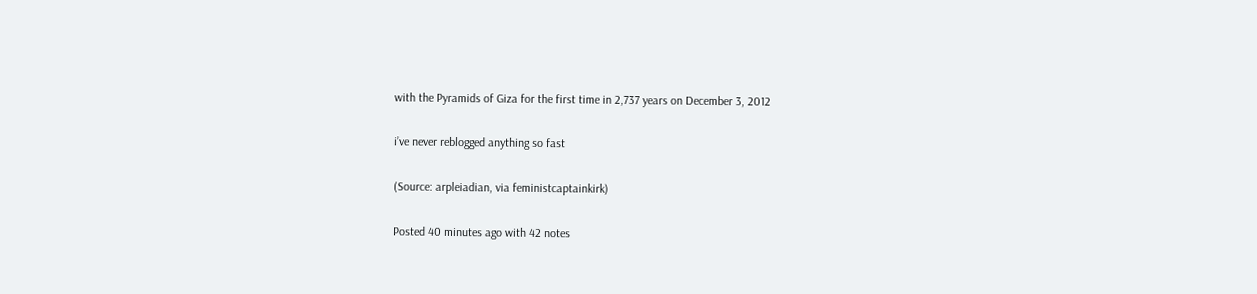with the Pyramids of Giza for the first time in 2,737 years on December 3, 2012

i’ve never reblogged anything so fast

(Source: arpleiadian, via feministcaptainkirk)

Posted 40 minutes ago with 42 notes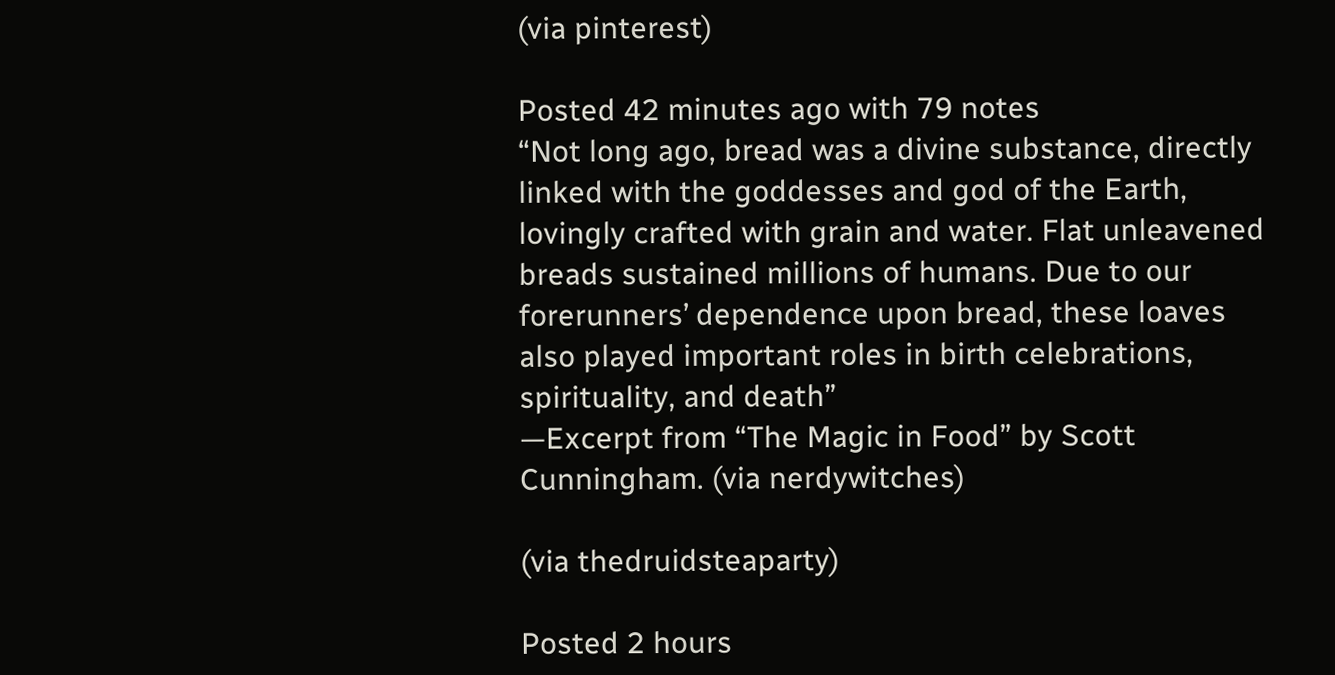(via pinterest)

Posted 42 minutes ago with 79 notes
“Not long ago, bread was a divine substance, directly linked with the goddesses and god of the Earth, lovingly crafted with grain and water. Flat unleavened breads sustained millions of humans. Due to our forerunners’ dependence upon bread, these loaves also played important roles in birth celebrations, spirituality, and death”
—Excerpt from “The Magic in Food” by Scott Cunningham. (via nerdywitches)

(via thedruidsteaparty)

Posted 2 hours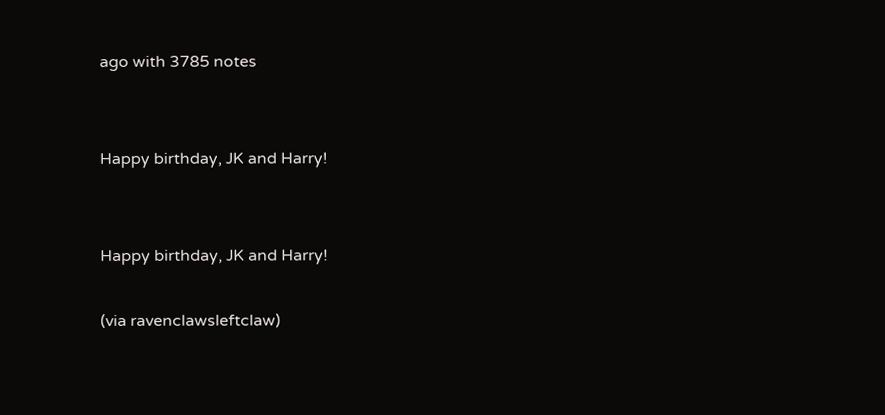ago with 3785 notes


Happy birthday, JK and Harry!


Happy birthday, JK and Harry!

(via ravenclawsleftclaw)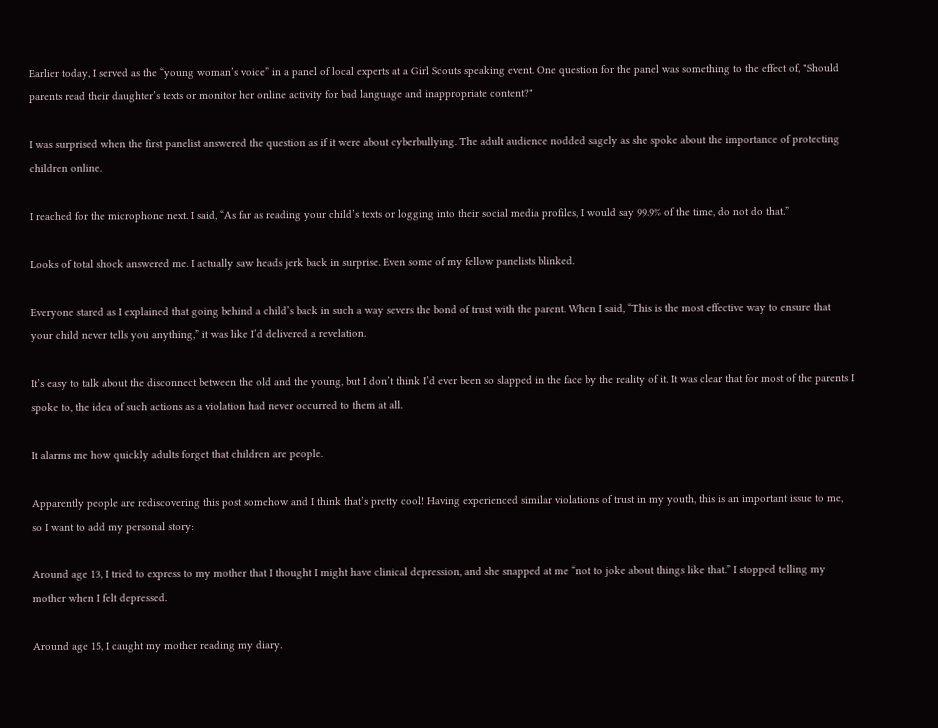Earlier today, I served as the “young woman’s voice” in a panel of local experts at a Girl Scouts speaking event. One question for the panel was something to the effect of, "Should parents read their daughter’s texts or monitor her online activity for bad language and inappropriate content?"

I was surprised when the first panelist answered the question as if it were about cyberbullying. The adult audience nodded sagely as she spoke about the importance of protecting children online.

I reached for the microphone next. I said, “As far as reading your child’s texts or logging into their social media profiles, I would say 99.9% of the time, do not do that.”

Looks of total shock answered me. I actually saw heads jerk back in surprise. Even some of my fellow panelists blinked.

Everyone stared as I explained that going behind a child’s back in such a way severs the bond of trust with the parent. When I said, “This is the most effective way to ensure that your child never tells you anything,” it was like I’d delivered a revelation.

It’s easy to talk about the disconnect between the old and the young, but I don’t think I’d ever been so slapped in the face by the reality of it. It was clear that for most of the parents I spoke to, the idea of such actions as a violation had never occurred to them at all.

It alarms me how quickly adults forget that children are people.

Apparently people are rediscovering this post somehow and I think that’s pretty cool! Having experienced similar violations of trust in my youth, this is an important issue to me, so I want to add my personal story:

Around age 13, I tried to express to my mother that I thought I might have clinical depression, and she snapped at me “not to joke about things like that.” I stopped telling my mother when I felt depressed.

Around age 15, I caught my mother reading my diary.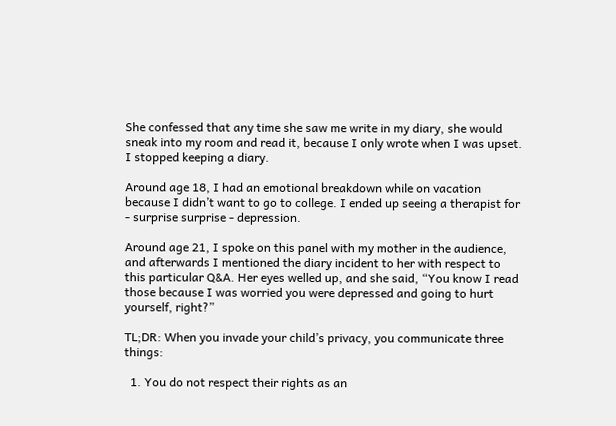She confessed that any time she saw me write in my diary, she would sneak into my room and read it, because I only wrote when I was upset. I stopped keeping a diary.

Around age 18, I had an emotional breakdown while on vacation because I didn’t want to go to college. I ended up seeing a therapist for - surprise surprise - depression.

Around age 21, I spoke on this panel with my mother in the audience, and afterwards I mentioned the diary incident to her with respect to this particular Q&A. Her eyes welled up, and she said, “You know I read those because I was worried you were depressed and going to hurt yourself, right?”

TL;DR: When you invade your child’s privacy, you communicate three things:

  1. You do not respect their rights as an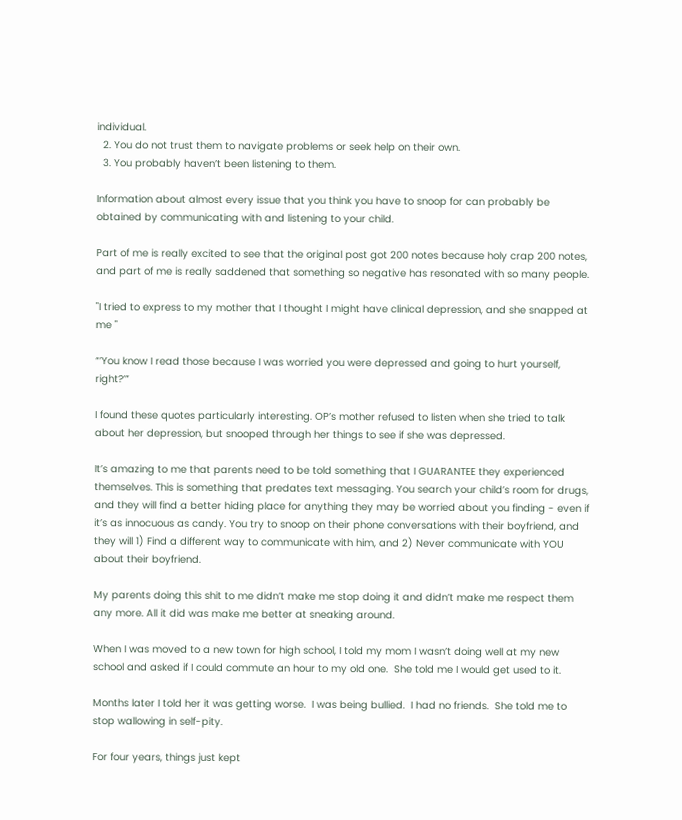individual.
  2. You do not trust them to navigate problems or seek help on their own.
  3. You probably haven’t been listening to them.

Information about almost every issue that you think you have to snoop for can probably be obtained by communicating with and listening to your child.

Part of me is really excited to see that the original post got 200 notes because holy crap 200 notes, and part of me is really saddened that something so negative has resonated with so many people.

"I tried to express to my mother that I thought I might have clinical depression, and she snapped at me "

“’You know I read those because I was worried you were depressed and going to hurt yourself, right?’”

I found these quotes particularly interesting. OP’s mother refused to listen when she tried to talk about her depression, but snooped through her things to see if she was depressed.

It’s amazing to me that parents need to be told something that I GUARANTEE they experienced themselves. This is something that predates text messaging. You search your child’s room for drugs, and they will find a better hiding place for anything they may be worried about you finding - even if it’s as innocuous as candy. You try to snoop on their phone conversations with their boyfriend, and they will 1) Find a different way to communicate with him, and 2) Never communicate with YOU about their boyfriend.

My parents doing this shit to me didn’t make me stop doing it and didn’t make me respect them any more. All it did was make me better at sneaking around.

When I was moved to a new town for high school, I told my mom I wasn’t doing well at my new school and asked if I could commute an hour to my old one.  She told me I would get used to it.

Months later I told her it was getting worse.  I was being bullied.  I had no friends.  She told me to stop wallowing in self-pity.

For four years, things just kept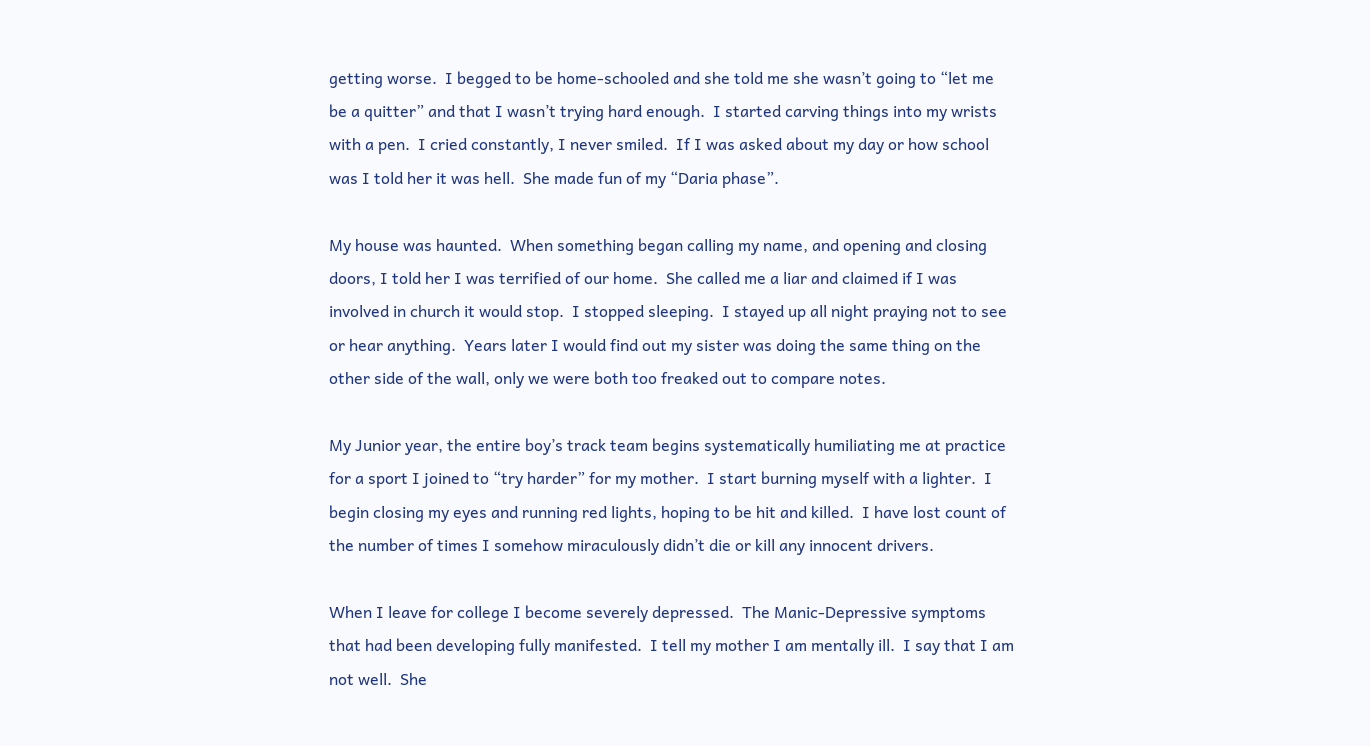getting worse.  I begged to be home-schooled and she told me she wasn’t going to “let me be a quitter” and that I wasn’t trying hard enough.  I started carving things into my wrists with a pen.  I cried constantly, I never smiled.  If I was asked about my day or how school was I told her it was hell.  She made fun of my “Daria phase”.

My house was haunted.  When something began calling my name, and opening and closing doors, I told her I was terrified of our home.  She called me a liar and claimed if I was involved in church it would stop.  I stopped sleeping.  I stayed up all night praying not to see or hear anything.  Years later I would find out my sister was doing the same thing on the other side of the wall, only we were both too freaked out to compare notes.

My Junior year, the entire boy’s track team begins systematically humiliating me at practice for a sport I joined to “try harder” for my mother.  I start burning myself with a lighter.  I begin closing my eyes and running red lights, hoping to be hit and killed.  I have lost count of the number of times I somehow miraculously didn’t die or kill any innocent drivers.

When I leave for college I become severely depressed.  The Manic-Depressive symptoms that had been developing fully manifested.  I tell my mother I am mentally ill.  I say that I am not well.  She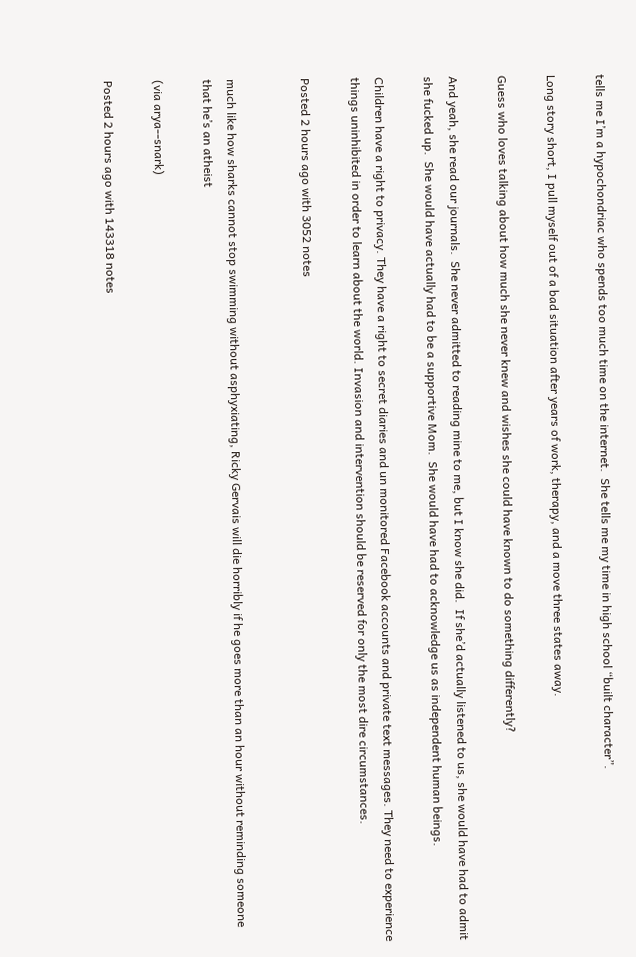tells me I’m a hypochondriac who spends too much time on the internet.  She tells me my time in high school “built character”.

Long story short, I pull myself out of a bad situation after years of work, therapy, and a move three states away.

Guess who loves talking about how much she never knew and wishes she could have known to do something differently?

And yeah, she read our journals.  She never admitted to reading mine to me, but I know she did.  If she’d actually listened to us, she would have had to admit she fucked up.  She would have actually had to be a supportive Mom.  She would have had to acknowledge us as independent human beings.

Children have a right to privacy. They have a right to secret diaries and un monitored Facebook accounts and private text messages. They need to experience things uninhibited in order to learn about the world. Invasion and intervention should be reserved for only the most dire circumstances.

Posted 2 hours ago with 3052 notes


much like how sharks cannot stop swimming without asphyxiating, Ricky Gervais will die horribly if he goes more than an hour without reminding someone that he’s an atheist

(via arya--snark)

Posted 2 hours ago with 143318 notes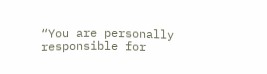“You are personally responsible for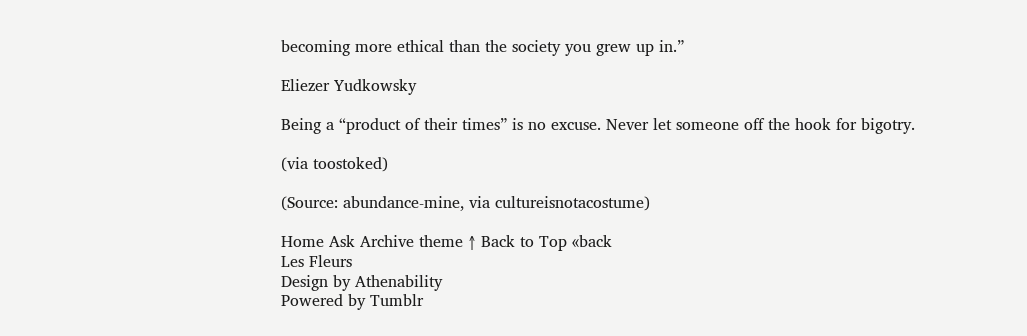becoming more ethical than the society you grew up in.”

Eliezer Yudkowsky

Being a “product of their times” is no excuse. Never let someone off the hook for bigotry.

(via toostoked)

(Source: abundance-mine, via cultureisnotacostume)

Home Ask Archive theme ↑ Back to Top «back
Les Fleurs
Design by Athenability
Powered by Tumblr